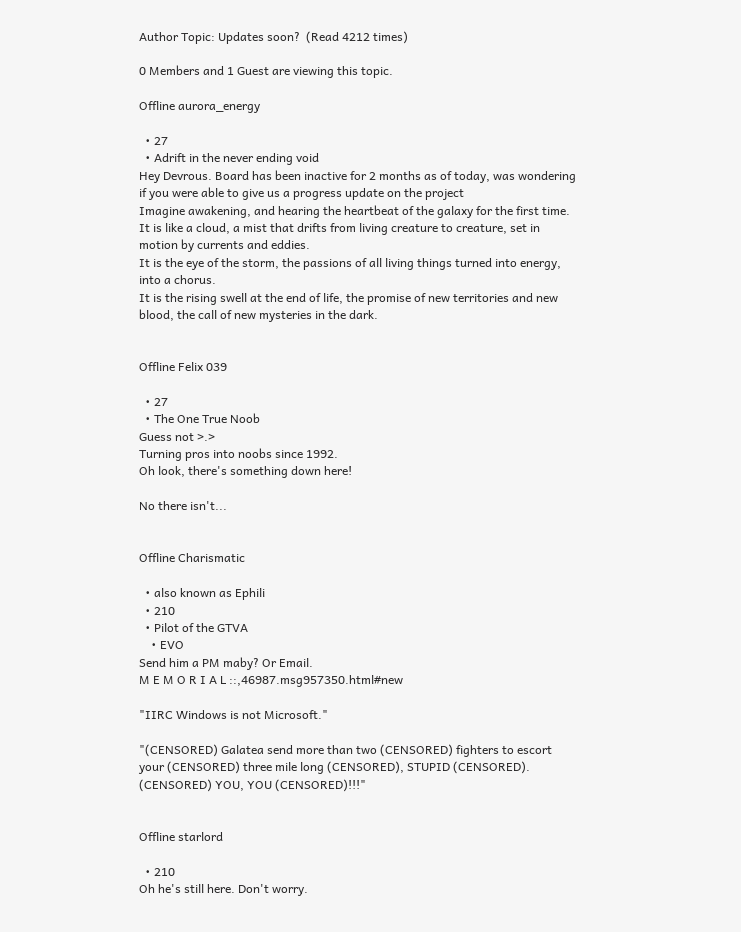Author Topic: Updates soon?  (Read 4212 times)

0 Members and 1 Guest are viewing this topic.

Offline aurora_energy

  • 27
  • Adrift in the never ending void
Hey Devrous. Board has been inactive for 2 months as of today, was wondering if you were able to give us a progress update on the project
Imagine awakening, and hearing the heartbeat of the galaxy for the first time.
It is like a cloud, a mist that drifts from living creature to creature, set in motion by currents and eddies.
It is the eye of the storm, the passions of all living things turned into energy, into a chorus.
It is the rising swell at the end of life, the promise of new territories and new blood, the call of new mysteries in the dark.


Offline Felix 039

  • 27
  • The One True Noob
Guess not >.>
Turning pros into noobs since 1992.
Oh look, there's something down here!

No there isn't...


Offline Charismatic

  • also known as Ephili
  • 210
  • Pilot of the GTVA
    • EVO
Send him a PM maby? Or Email.
M E M O R I A L ::,46987.msg957350.html#new

"IIRC Windows is not Microsoft."

"(CENSORED) Galatea send more than two (CENSORED) fighters to escort your (CENSORED) three mile long (CENSORED), STUPID (CENSORED).  (CENSORED) YOU, YOU (CENSORED)!!!"


Offline starlord

  • 210
Oh he's still here. Don't worry.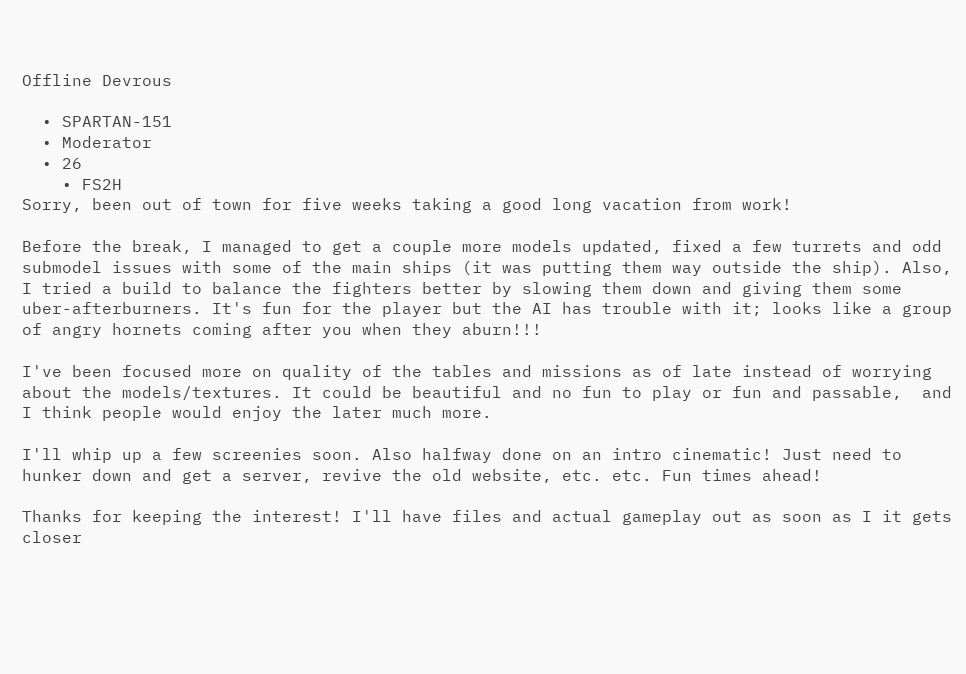Offline Devrous

  • SPARTAN-151
  • Moderator
  • 26
    • FS2H
Sorry, been out of town for five weeks taking a good long vacation from work!

Before the break, I managed to get a couple more models updated, fixed a few turrets and odd submodel issues with some of the main ships (it was putting them way outside the ship). Also, I tried a build to balance the fighters better by slowing them down and giving them some uber-afterburners. It's fun for the player but the AI has trouble with it; looks like a group of angry hornets coming after you when they aburn!!!

I've been focused more on quality of the tables and missions as of late instead of worrying about the models/textures. It could be beautiful and no fun to play or fun and passable,  and I think people would enjoy the later much more.

I'll whip up a few screenies soon. Also halfway done on an intro cinematic! Just need to hunker down and get a server, revive the old website, etc. etc. Fun times ahead!

Thanks for keeping the interest! I'll have files and actual gameplay out as soon as I it gets closer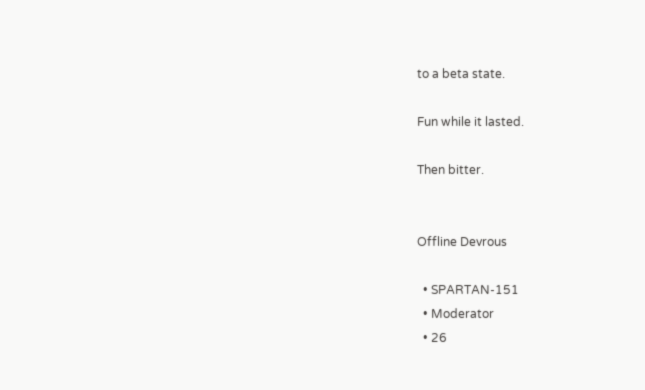to a beta state.

Fun while it lasted.

Then bitter.


Offline Devrous

  • SPARTAN-151
  • Moderator
  • 26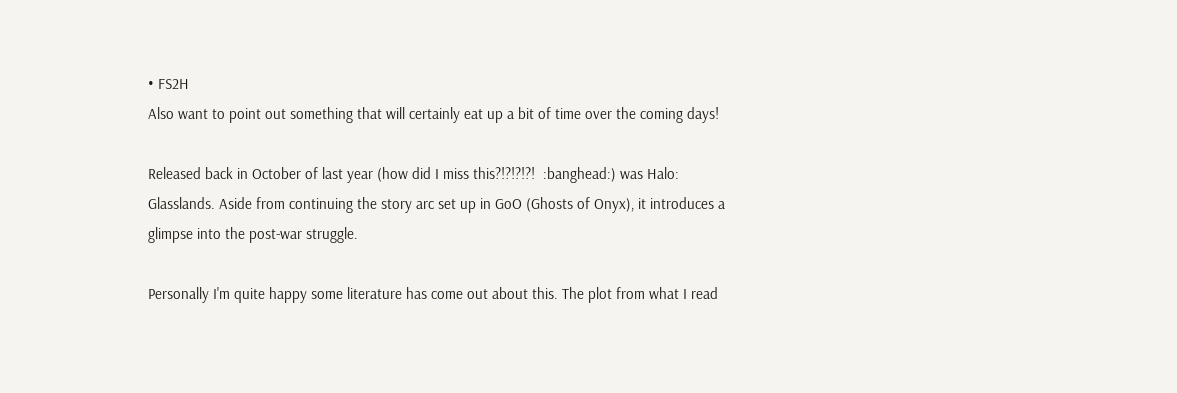• FS2H
Also want to point out something that will certainly eat up a bit of time over the coming days!

Released back in October of last year (how did I miss this?!?!?!?!  :banghead:) was Halo: Glasslands. Aside from continuing the story arc set up in GoO (Ghosts of Onyx), it introduces a glimpse into the post-war struggle.

Personally I'm quite happy some literature has come out about this. The plot from what I read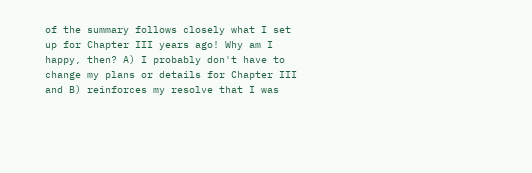of the summary follows closely what I set up for Chapter III years ago! Why am I happy, then? A) I probably don't have to change my plans or details for Chapter III and B) reinforces my resolve that I was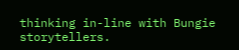thinking in-line with Bungie storytellers.